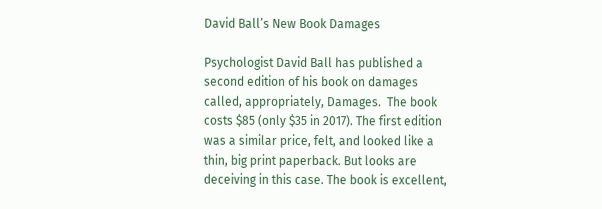David Ball’s New Book Damages

Psychologist David Ball has published a second edition of his book on damages called, appropriately, Damages.  The book costs $85 (only $35 in 2017). The first edition was a similar price, felt, and looked like a thin, big print paperback. But looks are deceiving in this case. The book is excellent,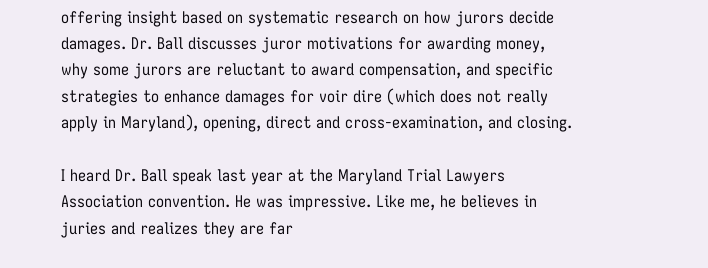offering insight based on systematic research on how jurors decide damages. Dr. Ball discusses juror motivations for awarding money, why some jurors are reluctant to award compensation, and specific strategies to enhance damages for voir dire (which does not really apply in Maryland), opening, direct and cross-examination, and closing.

I heard Dr. Ball speak last year at the Maryland Trial Lawyers Association convention. He was impressive. Like me, he believes in juries and realizes they are far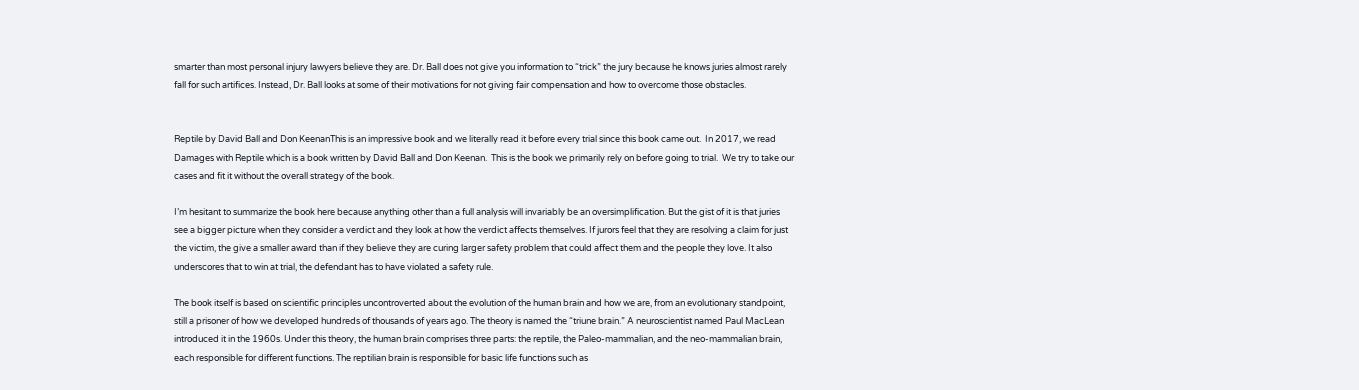smarter than most personal injury lawyers believe they are. Dr. Ball does not give you information to “trick” the jury because he knows juries almost rarely fall for such artifices. Instead, Dr. Ball looks at some of their motivations for not giving fair compensation and how to overcome those obstacles.


Reptile by David Ball and Don KeenanThis is an impressive book and we literally read it before every trial since this book came out.  In 2017, we read Damages with Reptile which is a book written by David Ball and Don Keenan.  This is the book we primarily rely on before going to trial.  We try to take our cases and fit it without the overall strategy of the book.

I’m hesitant to summarize the book here because anything other than a full analysis will invariably be an oversimplification. But the gist of it is that juries see a bigger picture when they consider a verdict and they look at how the verdict affects themselves. If jurors feel that they are resolving a claim for just the victim, the give a smaller award than if they believe they are curing larger safety problem that could affect them and the people they love. It also underscores that to win at trial, the defendant has to have violated a safety rule.

The book itself is based on scientific principles uncontroverted about the evolution of the human brain and how we are, from an evolutionary standpoint, still a prisoner of how we developed hundreds of thousands of years ago. The theory is named the “triune brain.” A neuroscientist named Paul MacLean introduced it in the 1960s. Under this theory, the human brain comprises three parts: the reptile, the Paleo-mammalian, and the neo-mammalian brain, each responsible for different functions. The reptilian brain is responsible for basic life functions such as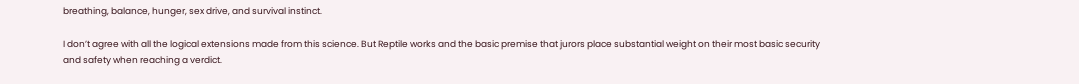breathing, balance, hunger, sex drive, and survival instinct.

I don’t agree with all the logical extensions made from this science. But Reptile works and the basic premise that jurors place substantial weight on their most basic security and safety when reaching a verdict.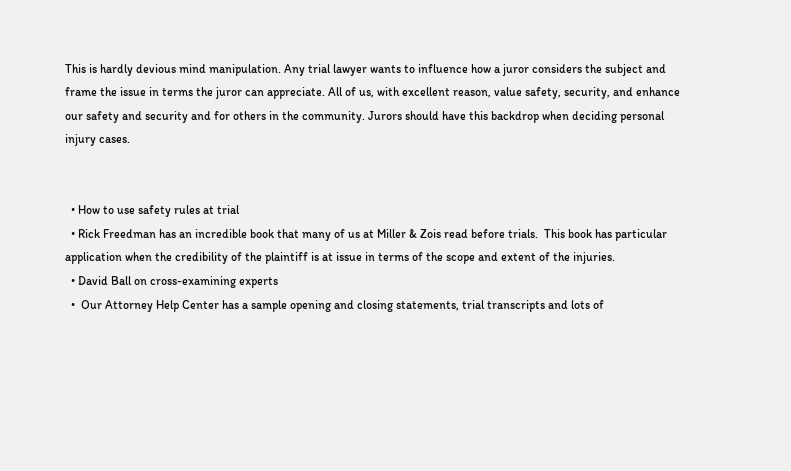This is hardly devious mind manipulation. Any trial lawyer wants to influence how a juror considers the subject and frame the issue in terms the juror can appreciate. All of us, with excellent reason, value safety, security, and enhance our safety and security and for others in the community. Jurors should have this backdrop when deciding personal injury cases.


  • How to use safety rules at trial
  • Rick Freedman has an incredible book that many of us at Miller & Zois read before trials.  This book has particular application when the credibility of the plaintiff is at issue in terms of the scope and extent of the injuries.
  • David Ball on cross-examining experts
  •  Our Attorney Help Center has a sample opening and closing statements, trial transcripts and lots of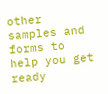other samples and forms to help you get ready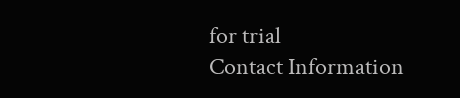for trial
Contact Information